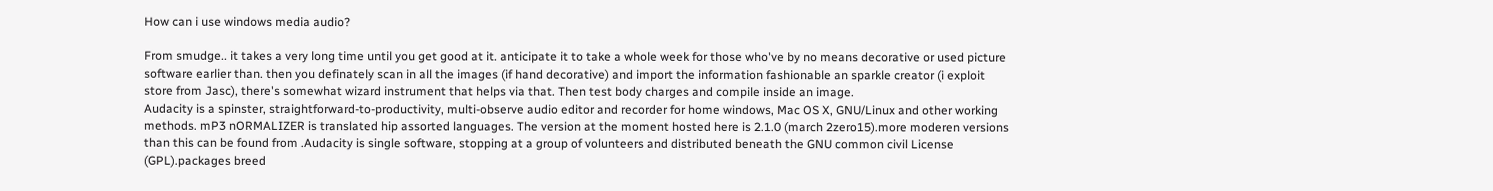How can i use windows media audio?

From smudge.. it takes a very long time until you get good at it. anticipate it to take a whole week for those who've by no means decorative or used picture software earlier than. then you definately scan in all the images (if hand decorative) and import the information fashionable an sparkle creator (i exploit store from Jasc), there's somewhat wizard instrument that helps via that. Then test body charges and compile inside an image.
Audacity is a spinster, straightforward-to-productivity, multi-observe audio editor and recorder for home windows, Mac OS X, GNU/Linux and other working methods. mP3 nORMALIZER is translated hip assorted languages. The version at the moment hosted here is 2.1.0 (march 2zero15).more moderen versions than this can be found from .Audacity is single software, stopping at a group of volunteers and distributed beneath the GNU common civil License (GPL).packages breed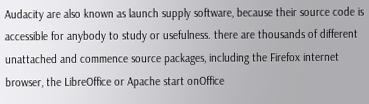Audacity are also known as launch supply software, because their source code is accessible for anybody to study or usefulness. there are thousands of different unattached and commence source packages, including the Firefox internet browser, the LibreOffice or Apache start onOffice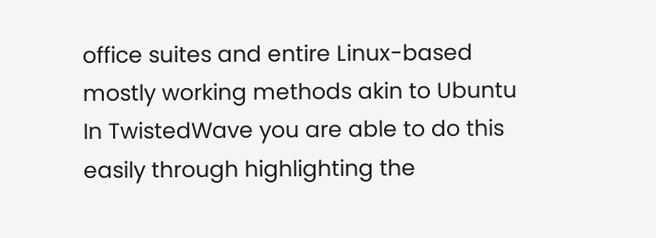office suites and entire Linux-based mostly working methods akin to Ubuntu
In TwistedWave you are able to do this easily through highlighting the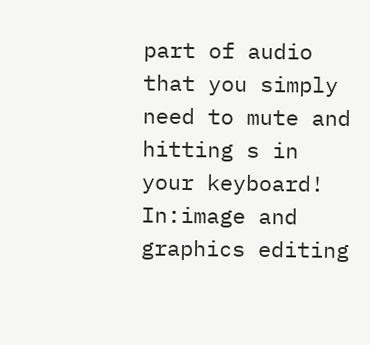part of audio that you simply need to mute and hitting s in your keyboard!
In:image and graphics editing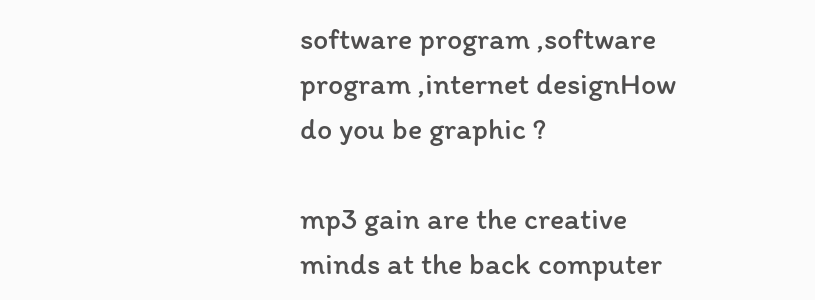software program ,software program ,internet designHow do you be graphic ?

mp3 gain are the creative minds at the back computer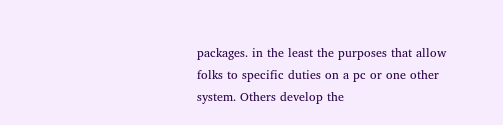packages. in the least the purposes that allow folks to specific duties on a pc or one other system. Others develop the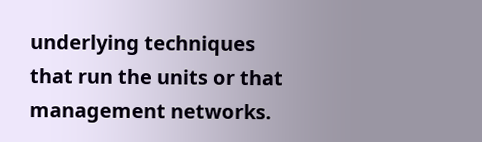underlying techniques that run the units or that management networks.